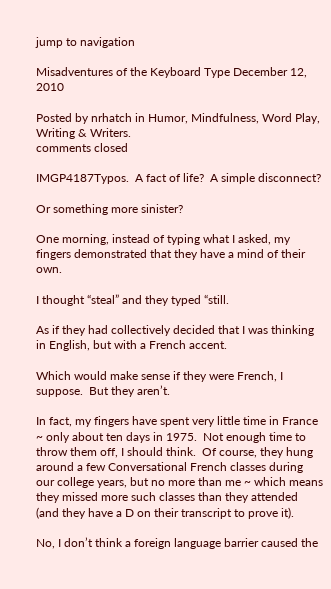jump to navigation

Misadventures of the Keyboard Type December 12, 2010

Posted by nrhatch in Humor, Mindfulness, Word Play, Writing & Writers.
comments closed

IMGP4187Typos.  A fact of life?  A simple disconnect?

Or something more sinister?

One morning, instead of typing what I asked, my fingers demonstrated that they have a mind of their own.

I thought “steal” and they typed “still.

As if they had collectively decided that I was thinking in English, but with a French accent.

Which would make sense if they were French, I suppose.  But they aren’t.

In fact, my fingers have spent very little time in France ~ only about ten days in 1975.  Not enough time to throw them off, I should think.  Of course, they hung around a few Conversational French classes during our college years, but no more than me ~ which means they missed more such classes than they attended (and they have a D on their transcript to prove it).

No, I don’t think a foreign language barrier caused the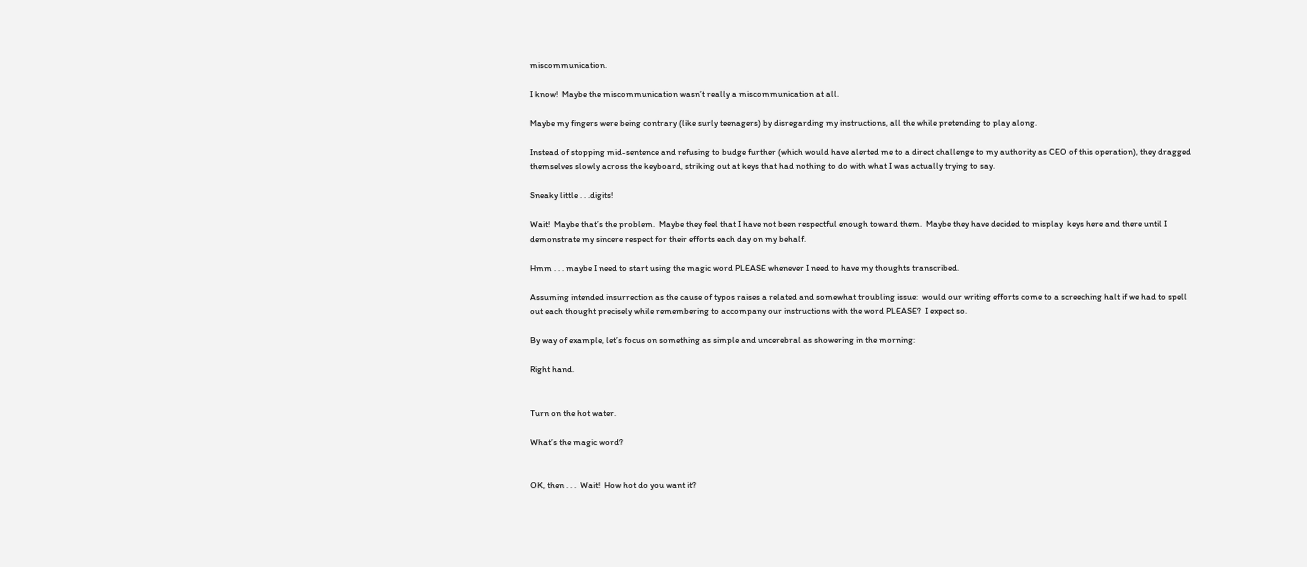miscommunication.

I know!  Maybe the miscommunication wasn’t really a miscommunication at all.

Maybe my fingers were being contrary (like surly teenagers) by disregarding my instructions, all the while pretending to play along.

Instead of stopping mid-sentence and refusing to budge further (which would have alerted me to a direct challenge to my authority as CEO of this operation), they dragged themselves slowly across the keyboard, striking out at keys that had nothing to do with what I was actually trying to say.

Sneaky little . . .digits!

Wait!  Maybe that’s the problem.  Maybe they feel that I have not been respectful enough toward them.  Maybe they have decided to misplay  keys here and there until I demonstrate my sincere respect for their efforts each day on my behalf.

Hmm . . . maybe I need to start using the magic word PLEASE whenever I need to have my thoughts transcribed.

Assuming intended insurrection as the cause of typos raises a related and somewhat troubling issue:  would our writing efforts come to a screeching halt if we had to spell out each thought precisely while remembering to accompany our instructions with the word PLEASE?  I expect so.

By way of example, let’s focus on something as simple and uncerebral as showering in the morning:

Right hand.


Turn on the hot water.

What’s the magic word?


OK, then . . .  Wait!  How hot do you want it?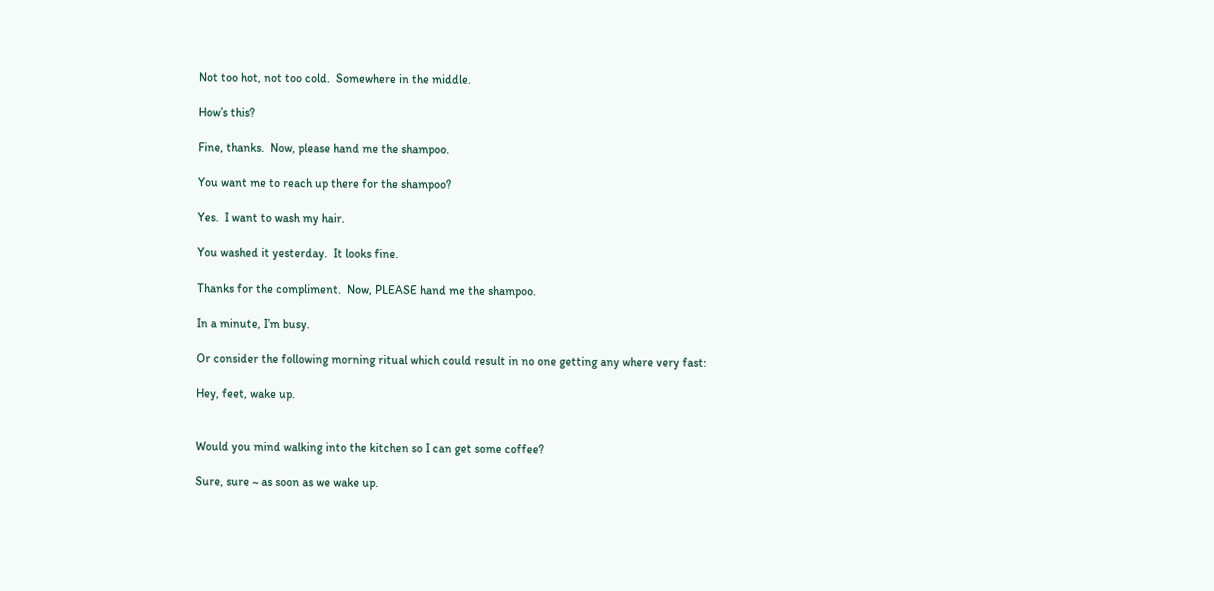Not too hot, not too cold.  Somewhere in the middle.

How’s this?

Fine, thanks.  Now, please hand me the shampoo.

You want me to reach up there for the shampoo?

Yes.  I want to wash my hair.

You washed it yesterday.  It looks fine.

Thanks for the compliment.  Now, PLEASE hand me the shampoo.

In a minute, I’m busy.

Or consider the following morning ritual which could result in no one getting any where very fast:

Hey, feet, wake up.


Would you mind walking into the kitchen so I can get some coffee?

Sure, sure ~ as soon as we wake up.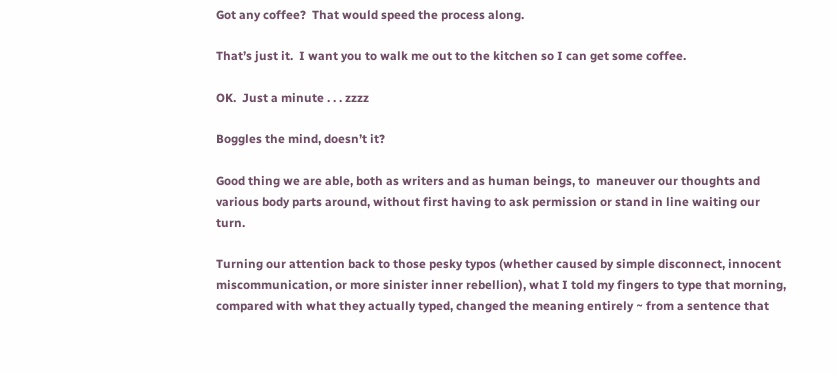Got any coffee?  That would speed the process along.

That’s just it.  I want you to walk me out to the kitchen so I can get some coffee.

OK.  Just a minute . . . zzzz

Boggles the mind, doesn’t it?

Good thing we are able, both as writers and as human beings, to  maneuver our thoughts and various body parts around, without first having to ask permission or stand in line waiting our turn.

Turning our attention back to those pesky typos (whether caused by simple disconnect, innocent miscommunication, or more sinister inner rebellion), what I told my fingers to type that morning, compared with what they actually typed, changed the meaning entirely ~ from a sentence that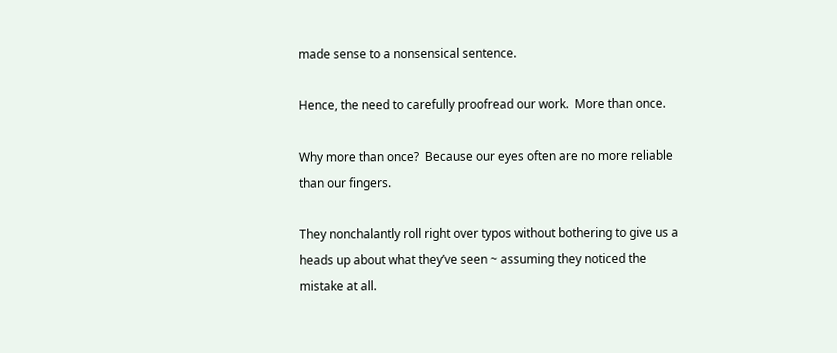made sense to a nonsensical sentence.

Hence, the need to carefully proofread our work.  More than once.

Why more than once?  Because our eyes often are no more reliable than our fingers.

They nonchalantly roll right over typos without bothering to give us a heads up about what they’ve seen ~ assuming they noticed the mistake at all.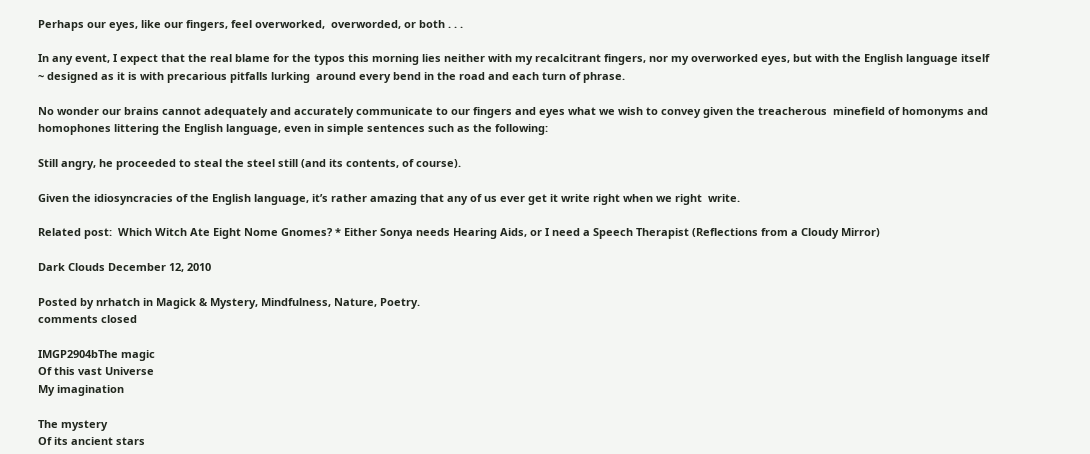Perhaps our eyes, like our fingers, feel overworked,  overworded, or both . . .

In any event, I expect that the real blame for the typos this morning lies neither with my recalcitrant fingers, nor my overworked eyes, but with the English language itself ~ designed as it is with precarious pitfalls lurking  around every bend in the road and each turn of phrase.

No wonder our brains cannot adequately and accurately communicate to our fingers and eyes what we wish to convey given the treacherous  minefield of homonyms and homophones littering the English language, even in simple sentences such as the following:

Still angry, he proceeded to steal the steel still (and its contents, of course).

Given the idiosyncracies of the English language, it’s rather amazing that any of us ever get it write right when we right  write.

Related post:  Which Witch Ate Eight Nome Gnomes? * Either Sonya needs Hearing Aids, or I need a Speech Therapist (Reflections from a Cloudy Mirror)

Dark Clouds December 12, 2010

Posted by nrhatch in Magick & Mystery, Mindfulness, Nature, Poetry.
comments closed

IMGP2904bThe magic
Of this vast Universe
My imagination

The mystery
Of its ancient stars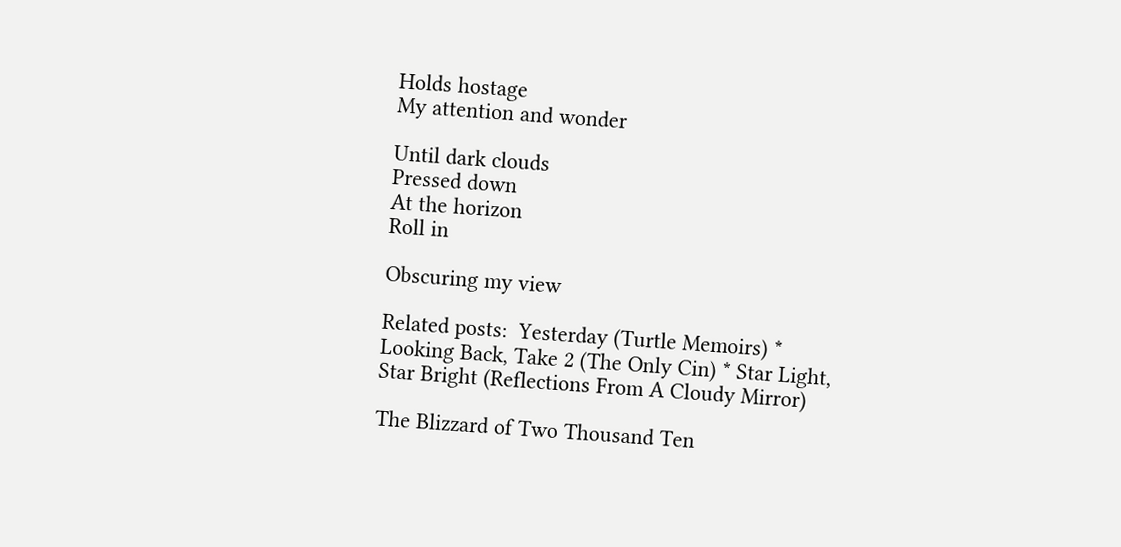Holds hostage
My attention and wonder

Until dark clouds
Pressed down
At the horizon
Roll in

Obscuring my view

Related posts:  Yesterday (Turtle Memoirs) * Looking Back, Take 2 (The Only Cin) * Star Light, Star Bright (Reflections From A Cloudy Mirror)

The Blizzard of Two Thousand Ten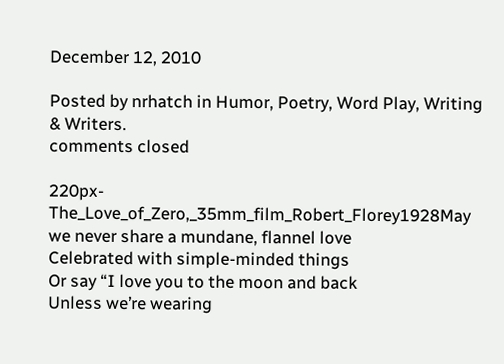December 12, 2010

Posted by nrhatch in Humor, Poetry, Word Play, Writing & Writers.
comments closed

220px-The_Love_of_Zero,_35mm_film_Robert_Florey1928May we never share a mundane, flannel love
Celebrated with simple-minded things
Or say “I love you to the moon and back
Unless we’re wearing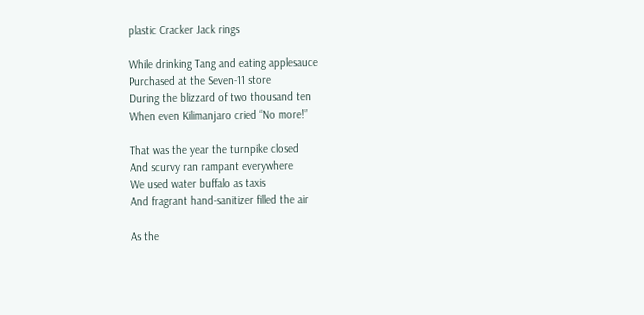plastic Cracker Jack rings

While drinking Tang and eating applesauce
Purchased at the Seven-11 store
During the blizzard of two thousand ten
When even Kilimanjaro cried “No more!”

That was the year the turnpike closed
And scurvy ran rampant everywhere
We used water buffalo as taxis
And fragrant hand-sanitizer filled the air

As the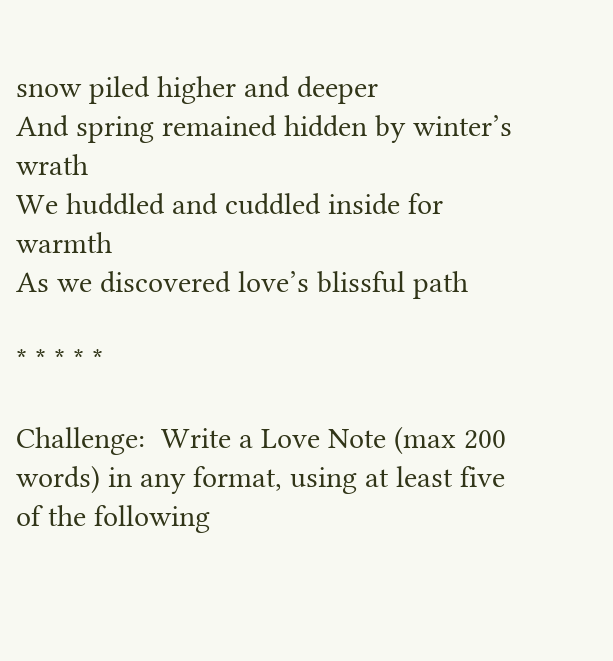snow piled higher and deeper
And spring remained hidden by winter’s wrath
We huddled and cuddled inside for warmth
As we discovered love’s blissful path

* * * * *

Challenge:  Write a Love Note (max 200 words) in any format, using at least five of the following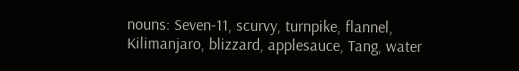nouns: Seven-11, scurvy, turnpike, flannel, Kilimanjaro, blizzard, applesauce, Tang, water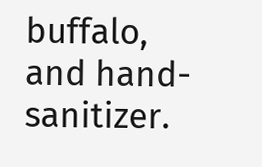buffalo, and hand-sanitizer.